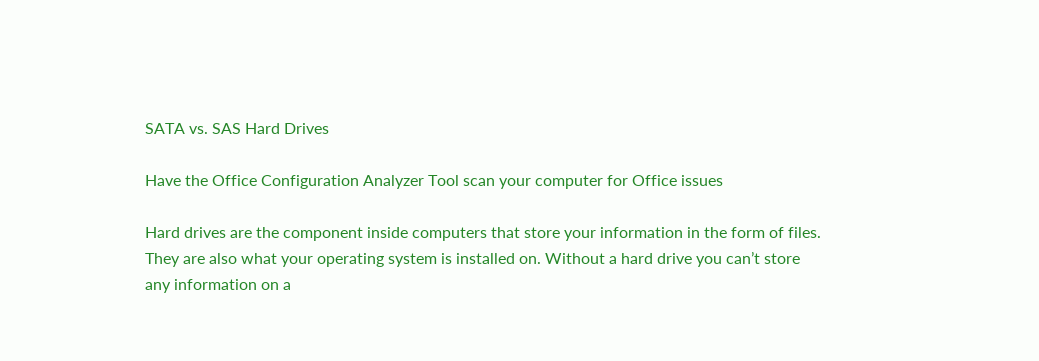SATA vs. SAS Hard Drives

Have the Office Configuration Analyzer Tool scan your computer for Office issues

Hard drives are the component inside computers that store your information in the form of files. They are also what your operating system is installed on. Without a hard drive you can’t store any information on a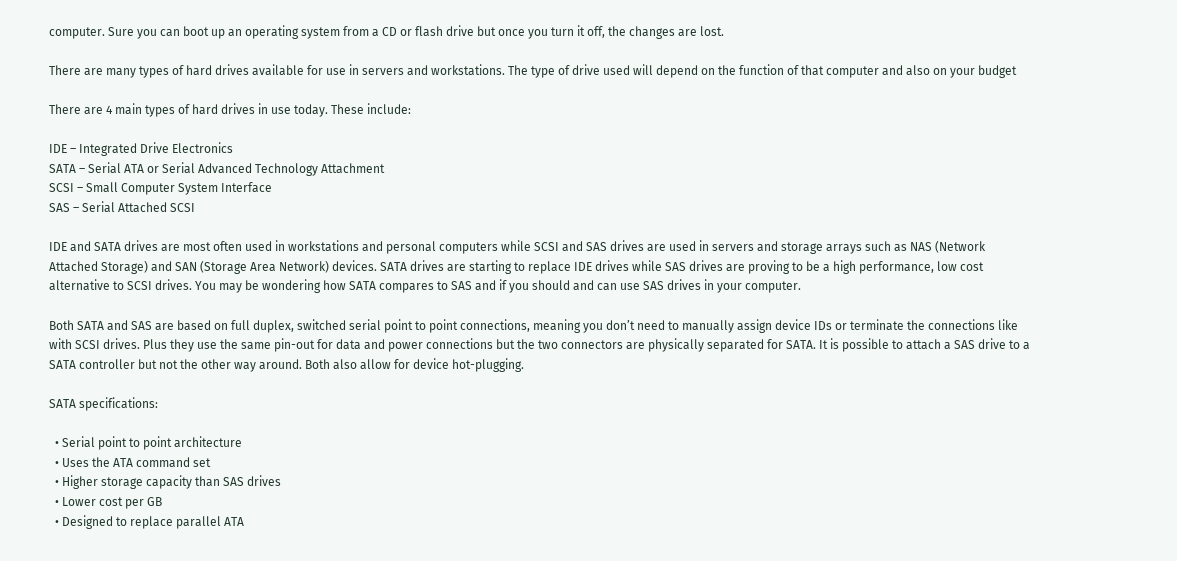computer. Sure you can boot up an operating system from a CD or flash drive but once you turn it off, the changes are lost.

There are many types of hard drives available for use in servers and workstations. The type of drive used will depend on the function of that computer and also on your budget

There are 4 main types of hard drives in use today. These include:

IDE – Integrated Drive Electronics
SATA – Serial ATA or Serial Advanced Technology Attachment
SCSI – Small Computer System Interface
SAS – Serial Attached SCSI

IDE and SATA drives are most often used in workstations and personal computers while SCSI and SAS drives are used in servers and storage arrays such as NAS (Network Attached Storage) and SAN (Storage Area Network) devices. SATA drives are starting to replace IDE drives while SAS drives are proving to be a high performance, low cost alternative to SCSI drives. You may be wondering how SATA compares to SAS and if you should and can use SAS drives in your computer.

Both SATA and SAS are based on full duplex, switched serial point to point connections, meaning you don’t need to manually assign device IDs or terminate the connections like with SCSI drives. Plus they use the same pin-out for data and power connections but the two connectors are physically separated for SATA. It is possible to attach a SAS drive to a SATA controller but not the other way around. Both also allow for device hot-plugging.

SATA specifications:

  • Serial point to point architecture
  • Uses the ATA command set
  • Higher storage capacity than SAS drives
  • Lower cost per GB
  • Designed to replace parallel ATA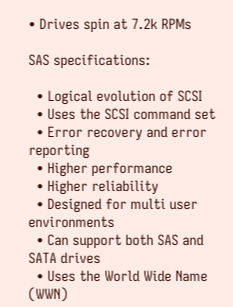• Drives spin at 7.2k RPMs

SAS specifications:

  • Logical evolution of SCSI
  • Uses the SCSI command set
  • Error recovery and error reporting
  • Higher performance
  • Higher reliability
  • Designed for multi user environments
  • Can support both SAS and SATA drives
  • Uses the World Wide Name (WWN)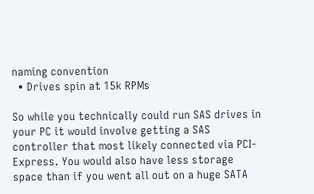naming convention
  • Drives spin at 15k RPMs

So while you technically could run SAS drives in your PC it would involve getting a SAS controller that most likely connected via PCI-Express. You would also have less storage space than if you went all out on a huge SATA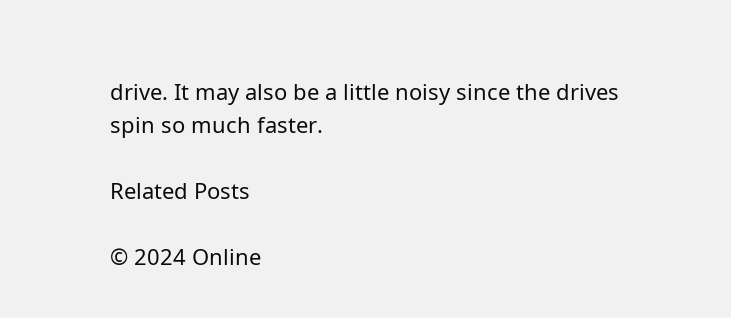drive. It may also be a little noisy since the drives spin so much faster.

Related Posts

© 2024 Online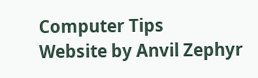Computer Tips
Website by Anvil Zephyr